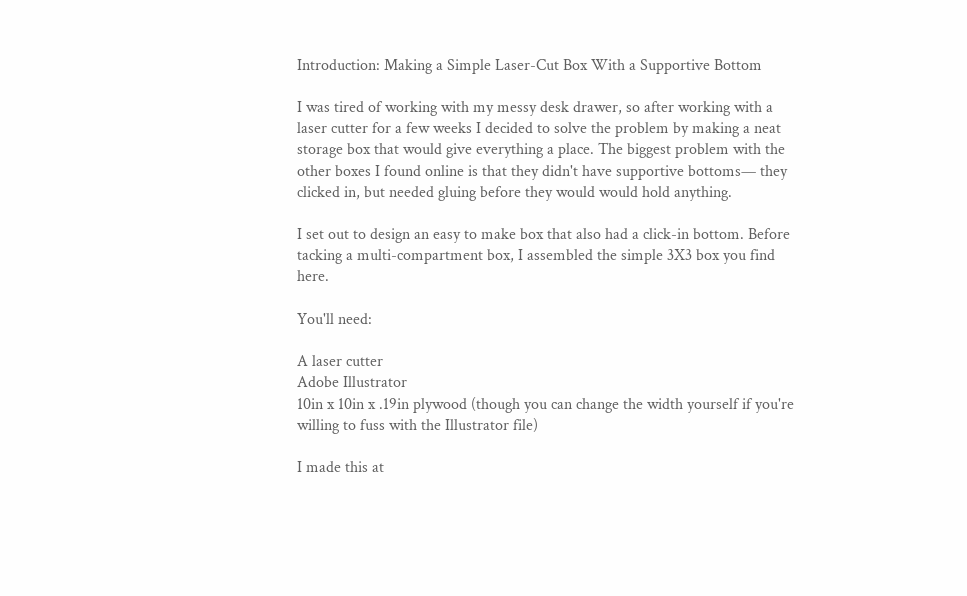Introduction: Making a Simple Laser-Cut Box With a Supportive Bottom

I was tired of working with my messy desk drawer, so after working with a laser cutter for a few weeks I decided to solve the problem by making a neat storage box that would give everything a place. The biggest problem with the other boxes I found online is that they didn't have supportive bottoms— they clicked in, but needed gluing before they would would hold anything.

I set out to design an easy to make box that also had a click-in bottom. Before tacking a multi-compartment box, I assembled the simple 3X3 box you find here.

You'll need:

A laser cutter
Adobe Illustrator
10in x 10in x .19in plywood (though you can change the width yourself if you're willing to fuss with the Illustrator file)

I made this at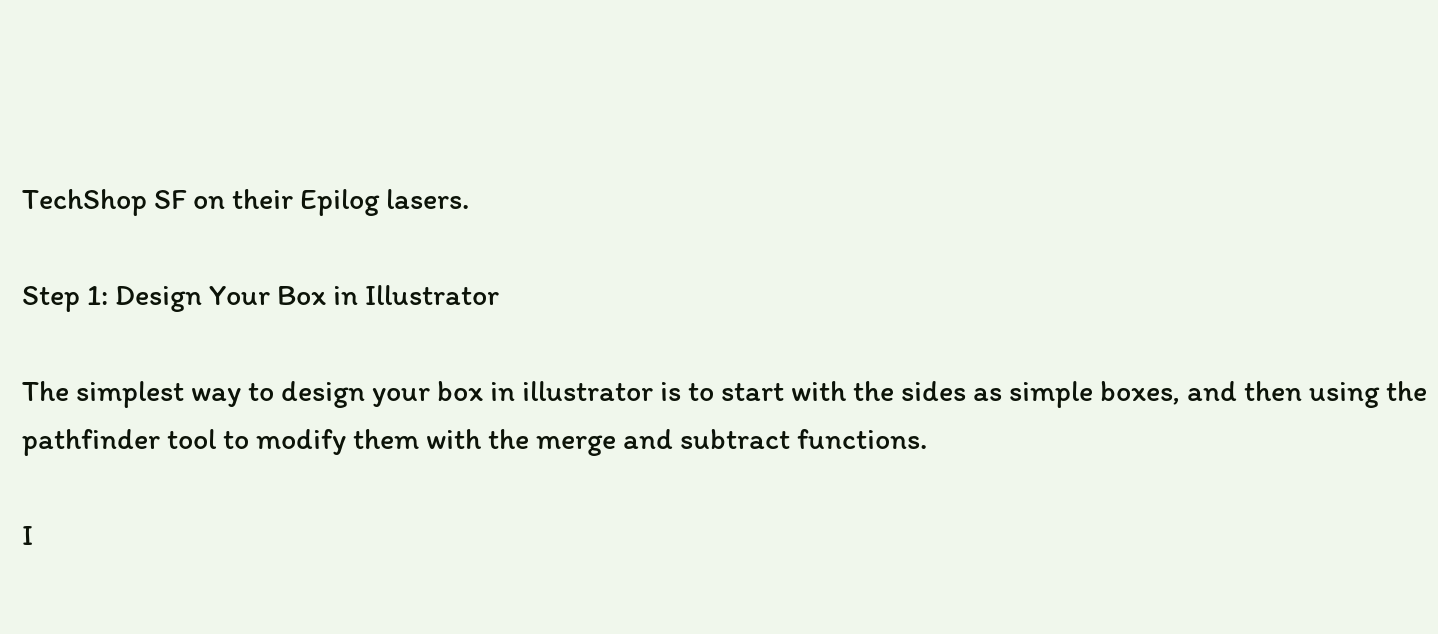TechShop SF on their Epilog lasers.

Step 1: Design Your Box in Illustrator

The simplest way to design your box in illustrator is to start with the sides as simple boxes, and then using the pathfinder tool to modify them with the merge and subtract functions.

I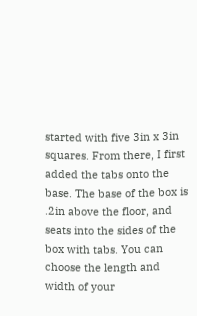started with five 3in x 3in squares. From there, I first added the tabs onto the base. The base of the box is .2in above the floor, and seats into the sides of the box with tabs. You can choose the length and width of your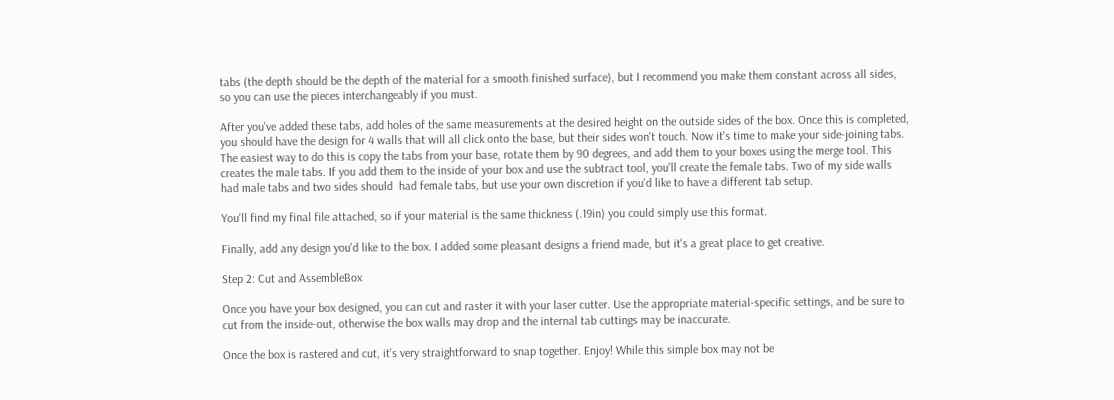tabs (the depth should be the depth of the material for a smooth finished surface), but I recommend you make them constant across all sides, so you can use the pieces interchangeably if you must.

After you've added these tabs, add holes of the same measurements at the desired height on the outside sides of the box. Once this is completed, you should have the design for 4 walls that will all click onto the base, but their sides won't touch. Now it's time to make your side-joining tabs. The easiest way to do this is copy the tabs from your base, rotate them by 90 degrees, and add them to your boxes using the merge tool. This creates the male tabs. If you add them to the inside of your box and use the subtract tool, you'll create the female tabs. Two of my side walls had male tabs and two sides should  had female tabs, but use your own discretion if you'd like to have a different tab setup.

You'll find my final file attached, so if your material is the same thickness (.19in) you could simply use this format.

Finally, add any design you'd like to the box. I added some pleasant designs a friend made, but it's a great place to get creative.

Step 2: Cut and AssembleBox

Once you have your box designed, you can cut and raster it with your laser cutter. Use the appropriate material-specific settings, and be sure to cut from the inside-out, otherwise the box walls may drop and the internal tab cuttings may be inaccurate.

Once the box is rastered and cut, it's very straightforward to snap together. Enjoy! While this simple box may not be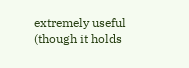extremely useful (though it holds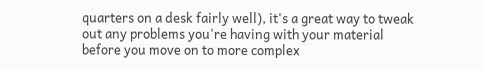quarters on a desk fairly well), it's a great way to tweak out any problems you're having with your material before you move on to more complex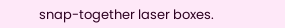snap-together laser boxes.